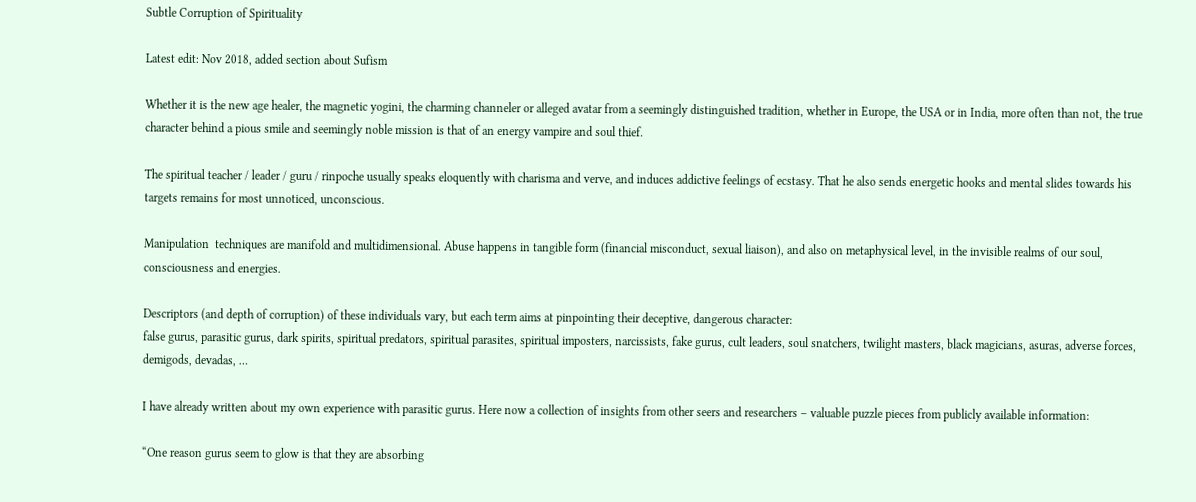Subtle Corruption of Spirituality

Latest edit: Nov 2018, added section about Sufism

Whether it is the new age healer, the magnetic yogini, the charming channeler or alleged avatar from a seemingly distinguished tradition, whether in Europe, the USA or in India, more often than not, the true character behind a pious smile and seemingly noble mission is that of an energy vampire and soul thief.

The spiritual teacher / leader / guru / rinpoche usually speaks eloquently with charisma and verve, and induces addictive feelings of ecstasy. That he also sends energetic hooks and mental slides towards his targets remains for most unnoticed, unconscious.

Manipulation  techniques are manifold and multidimensional. Abuse happens in tangible form (financial misconduct, sexual liaison), and also on metaphysical level, in the invisible realms of our soul, consciousness and energies.

Descriptors (and depth of corruption) of these individuals vary, but each term aims at pinpointing their deceptive, dangerous character:
false gurus, parasitic gurus, dark spirits, spiritual predators, spiritual parasites, spiritual imposters, narcissists, fake gurus, cult leaders, soul snatchers, twilight masters, black magicians, asuras, adverse forces, demigods, devadas, …

I have already written about my own experience with parasitic gurus. Here now a collection of insights from other seers and researchers – valuable puzzle pieces from publicly available information:

“One reason gurus seem to glow is that they are absorbing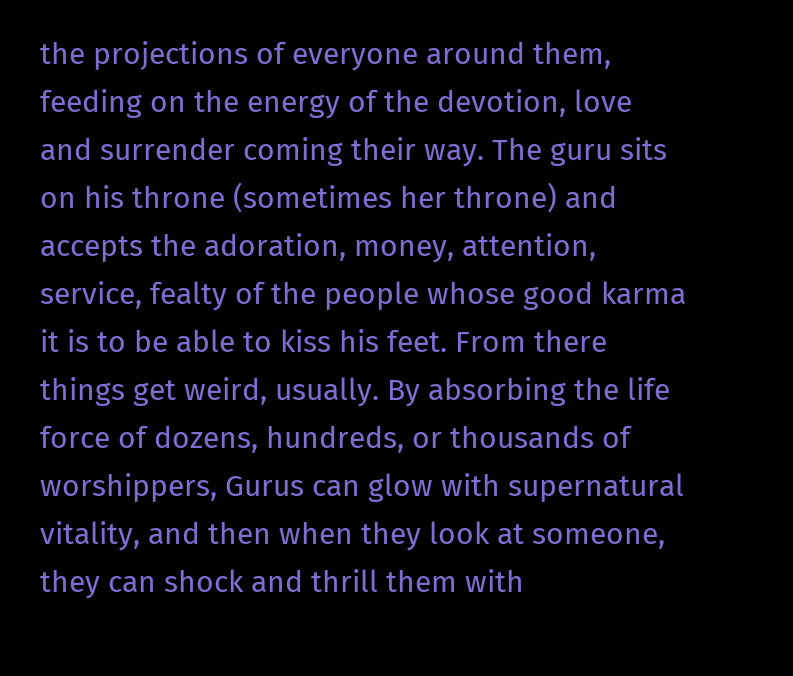the projections of everyone around them, feeding on the energy of the devotion, love and surrender coming their way. The guru sits on his throne (sometimes her throne) and accepts the adoration, money, attention, service, fealty of the people whose good karma it is to be able to kiss his feet. From there things get weird, usually. By absorbing the life force of dozens, hundreds, or thousands of worshippers, Gurus can glow with supernatural vitality, and then when they look at someone, they can shock and thrill them with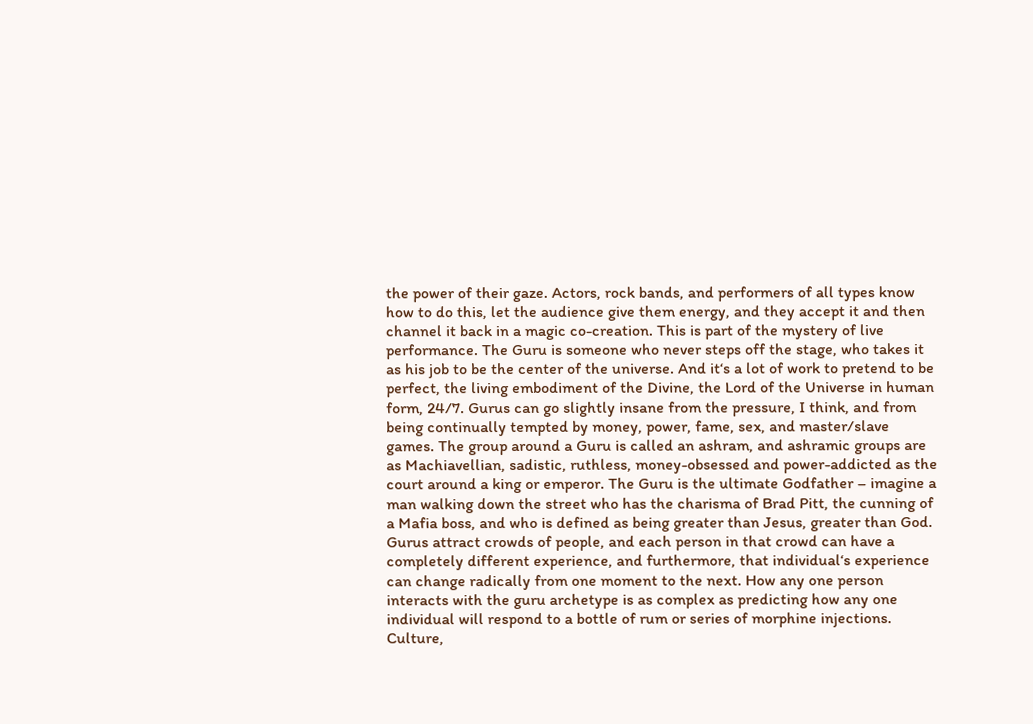the power of their gaze. Actors, rock bands, and performers of all types know how to do this, let the audience give them energy, and they accept it and then channel it back in a magic co-creation. This is part of the mystery of live performance. The Guru is someone who never steps off the stage, who takes it as his job to be the center of the universe. And it‘s a lot of work to pretend to be perfect, the living embodiment of the Divine, the Lord of the Universe in human form, 24/7. Gurus can go slightly insane from the pressure, I think, and from being continually tempted by money, power, fame, sex, and master/slave games. The group around a Guru is called an ashram, and ashramic groups are as Machiavellian, sadistic, ruthless, money-obsessed and power-addicted as the court around a king or emperor. The Guru is the ultimate Godfather – imagine a man walking down the street who has the charisma of Brad Pitt, the cunning of a Mafia boss, and who is defined as being greater than Jesus, greater than God. Gurus attract crowds of people, and each person in that crowd can have a completely different experience, and furthermore, that individual‘s experience can change radically from one moment to the next. How any one person interacts with the guru archetype is as complex as predicting how any one individual will respond to a bottle of rum or series of morphine injections. Culture,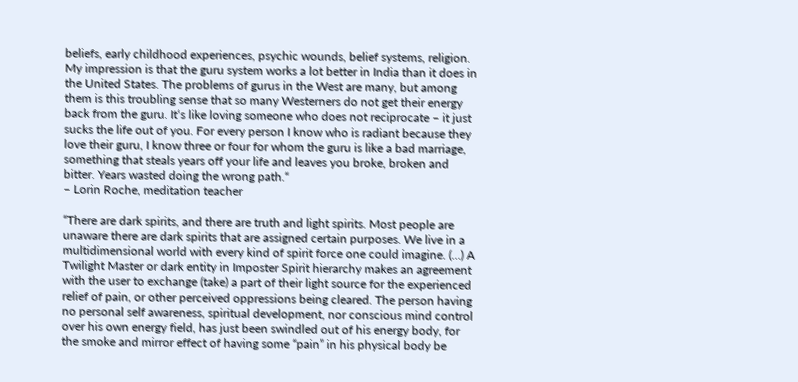beliefs, early childhood experiences, psychic wounds, belief systems, religion. My impression is that the guru system works a lot better in India than it does in the United States. The problems of gurus in the West are many, but among them is this troubling sense that so many Westerners do not get their energy back from the guru. It‘s like loving someone who does not reciprocate – it just sucks the life out of you. For every person I know who is radiant because they love their guru, I know three or four for whom the guru is like a bad marriage, something that steals years off your life and leaves you broke, broken and bitter. Years wasted doing the wrong path.“
– Lorin Roche, meditation teacher

“There are dark spirits, and there are truth and light spirits. Most people are unaware there are dark spirits that are assigned certain purposes. We live in a multidimensional world with every kind of spirit force one could imagine. (…) A Twilight Master or dark entity in Imposter Spirit hierarchy makes an agreement with the user to exchange (take) a part of their light source for the experienced relief of pain, or other perceived oppressions being cleared. The person having no personal self awareness, spiritual development, nor conscious mind control over his own energy field, has just been swindled out of his energy body, for the smoke and mirror effect of having some “pain” in his physical body be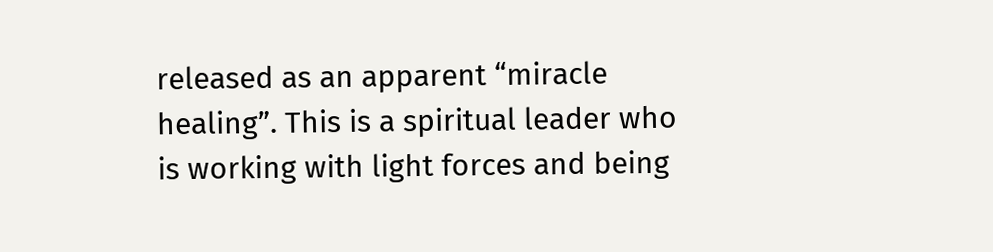released as an apparent “miracle healing”. This is a spiritual leader who is working with light forces and being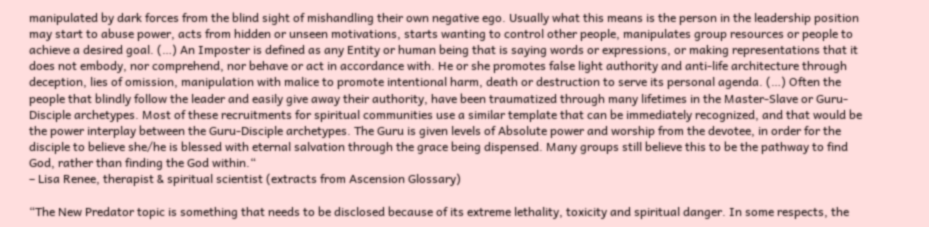manipulated by dark forces from the blind sight of mishandling their own negative ego. Usually what this means is the person in the leadership position may start to abuse power, acts from hidden or unseen motivations, starts wanting to control other people, manipulates group resources or people to achieve a desired goal. (…) An Imposter is defined as any Entity or human being that is saying words or expressions, or making representations that it does not embody, nor comprehend, nor behave or act in accordance with. He or she promotes false light authority and anti-life architecture through deception, lies of omission, manipulation with malice to promote intentional harm, death or destruction to serve its personal agenda. (…) Often the people that blindly follow the leader and easily give away their authority, have been traumatized through many lifetimes in the Master-Slave or Guru-Disciple archetypes. Most of these recruitments for spiritual communities use a similar template that can be immediately recognized, and that would be the power interplay between the Guru-Disciple archetypes. The Guru is given levels of Absolute power and worship from the devotee, in order for the disciple to believe she/he is blessed with eternal salvation through the grace being dispensed. Many groups still believe this to be the pathway to find God, rather than finding the God within.“
– Lisa Renee, therapist & spiritual scientist (extracts from Ascension Glossary)

“The New Predator topic is something that needs to be disclosed because of its extreme lethality, toxicity and spiritual danger. In some respects, the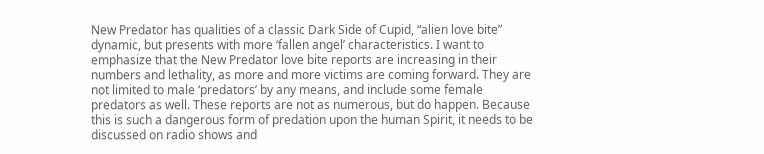New Predator has qualities of a classic Dark Side of Cupid, “alien love bite” dynamic, but presents with more ‘fallen angel’ characteristics. I want to emphasize that the New Predator love bite reports are increasing in their numbers and lethality, as more and more victims are coming forward. They are not limited to male ‘predators’ by any means, and include some female predators as well. These reports are not as numerous, but do happen. Because this is such a dangerous form of predation upon the human Spirit, it needs to be discussed on radio shows and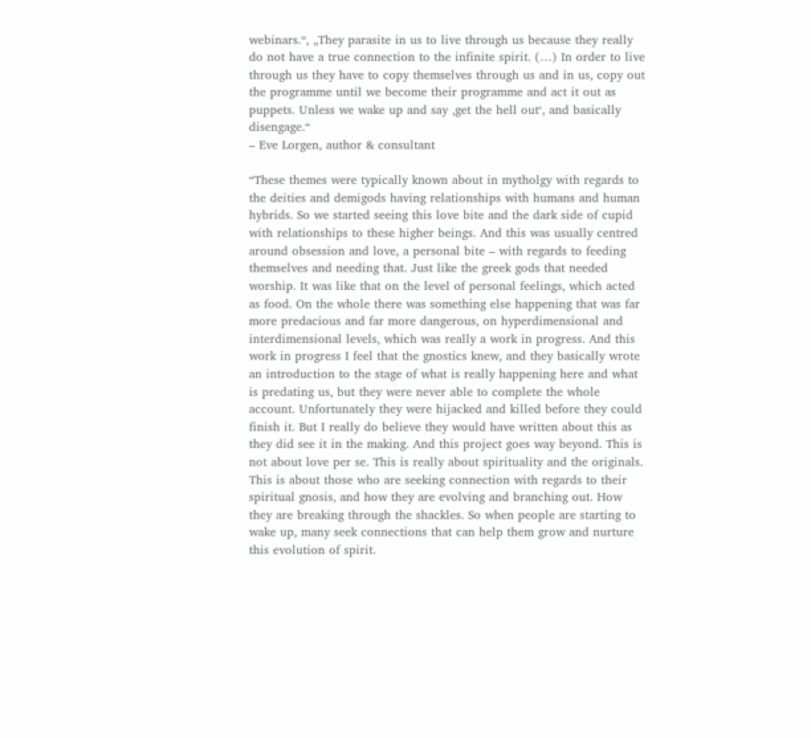webinars.“, „They parasite in us to live through us because they really do not have a true connection to the infinite spirit. (…) In order to live through us they have to copy themselves through us and in us, copy out the programme until we become their programme and act it out as puppets. Unless we wake up and say ‚get the hell out‘, and basically disengage.“
– Eve Lorgen, author & consultant

“These themes were typically known about in mytholgy with regards to the deities and demigods having relationships with humans and human hybrids. So we started seeing this love bite and the dark side of cupid with relationships to these higher beings. And this was usually centred around obsession and love, a personal bite – with regards to feeding themselves and needing that. Just like the greek gods that needed worship. It was like that on the level of personal feelings, which acted as food. On the whole there was something else happening that was far more predacious and far more dangerous, on hyperdimensional and interdimensional levels, which was really a work in progress. And this work in progress I feel that the gnostics knew, and they basically wrote an introduction to the stage of what is really happening here and what is predating us, but they were never able to complete the whole account. Unfortunately they were hijacked and killed before they could finish it. But I really do believe they would have written about this as they did see it in the making. And this project goes way beyond. This is not about love per se. This is really about spirituality and the originals. This is about those who are seeking connection with regards to their spiritual gnosis, and how they are evolving and branching out. How they are breaking through the shackles. So when people are starting to wake up, many seek connections that can help them grow and nurture this evolution of spirit.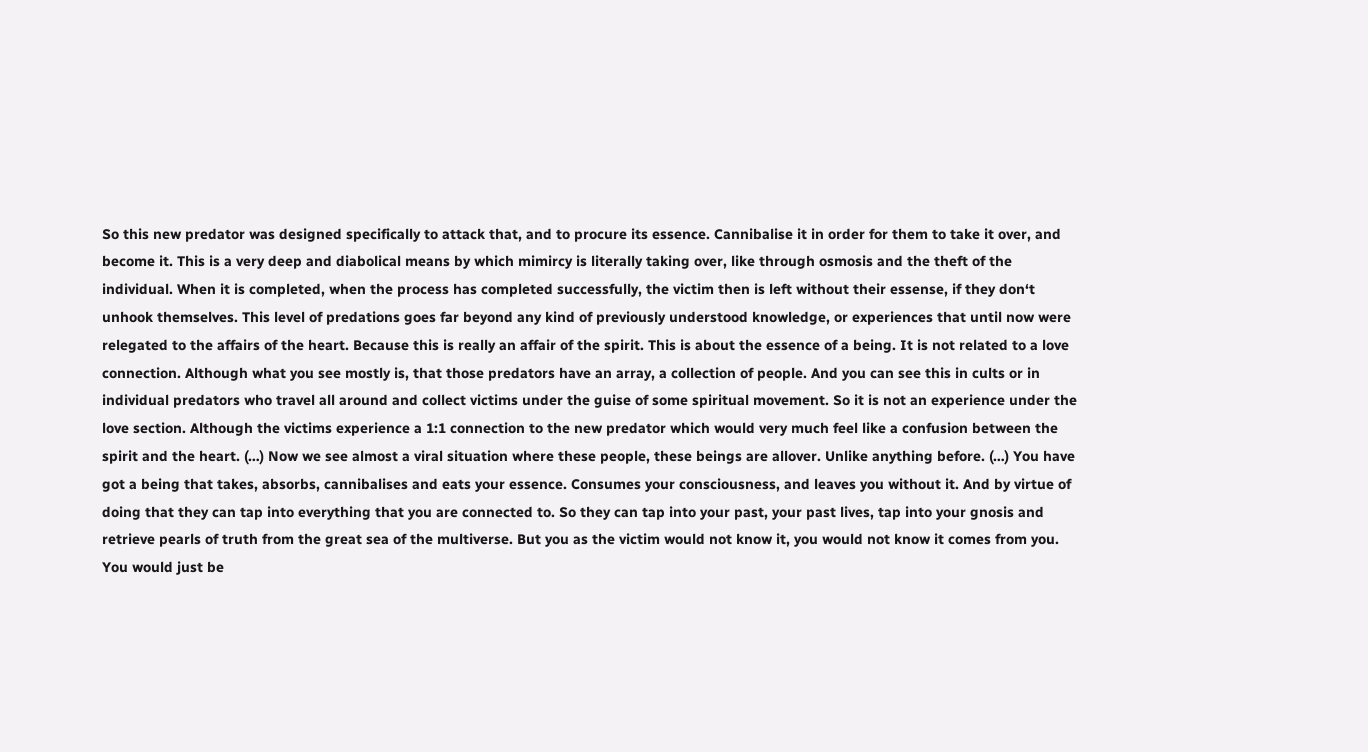So this new predator was designed specifically to attack that, and to procure its essence. Cannibalise it in order for them to take it over, and become it. This is a very deep and diabolical means by which mimircy is literally taking over, like through osmosis and the theft of the individual. When it is completed, when the process has completed successfully, the victim then is left without their essense, if they don‘t unhook themselves. This level of predations goes far beyond any kind of previously understood knowledge, or experiences that until now were relegated to the affairs of the heart. Because this is really an affair of the spirit. This is about the essence of a being. It is not related to a love connection. Although what you see mostly is, that those predators have an array, a collection of people. And you can see this in cults or in individual predators who travel all around and collect victims under the guise of some spiritual movement. So it is not an experience under the love section. Although the victims experience a 1:1 connection to the new predator which would very much feel like a confusion between the spirit and the heart. (…) Now we see almost a viral situation where these people, these beings are allover. Unlike anything before. (…) You have got a being that takes, absorbs, cannibalises and eats your essence. Consumes your consciousness, and leaves you without it. And by virtue of doing that they can tap into everything that you are connected to. So they can tap into your past, your past lives, tap into your gnosis and retrieve pearls of truth from the great sea of the multiverse. But you as the victim would not know it, you would not know it comes from you. You would just be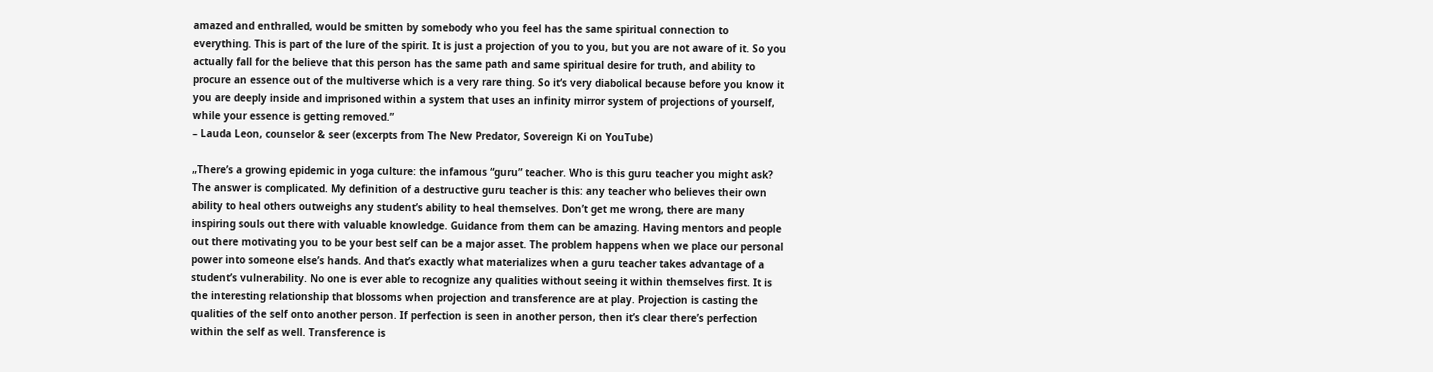amazed and enthralled, would be smitten by somebody who you feel has the same spiritual connection to everything. This is part of the lure of the spirit. It is just a projection of you to you, but you are not aware of it. So you actually fall for the believe that this person has the same path and same spiritual desire for truth, and ability to procure an essence out of the multiverse which is a very rare thing. So it‘s very diabolical because before you know it you are deeply inside and imprisoned within a system that uses an infinity mirror system of projections of yourself, while your essence is getting removed.”
– Lauda Leon, counselor & seer (excerpts from The New Predator, Sovereign Ki on YouTube)

„There’s a growing epidemic in yoga culture: the infamous “guru” teacher. Who is this guru teacher you might ask? The answer is complicated. My definition of a destructive guru teacher is this: any teacher who believes their own ability to heal others outweighs any student’s ability to heal themselves. Don’t get me wrong, there are many inspiring souls out there with valuable knowledge. Guidance from them can be amazing. Having mentors and people out there motivating you to be your best self can be a major asset. The problem happens when we place our personal power into someone else’s hands. And that’s exactly what materializes when a guru teacher takes advantage of a student’s vulnerability. No one is ever able to recognize any qualities without seeing it within themselves first. It is the interesting relationship that blossoms when projection and transference are at play. Projection is casting the qualities of the self onto another person. If perfection is seen in another person, then it’s clear there’s perfection within the self as well. Transference is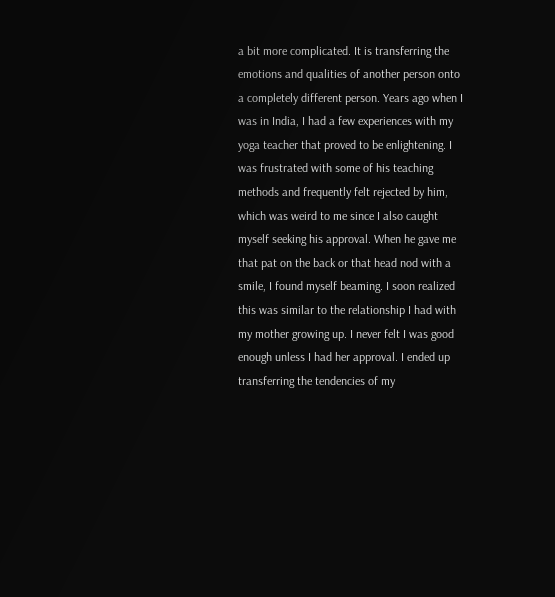a bit more complicated. It is transferring the emotions and qualities of another person onto a completely different person. Years ago when I was in India, I had a few experiences with my yoga teacher that proved to be enlightening. I was frustrated with some of his teaching methods and frequently felt rejected by him, which was weird to me since I also caught myself seeking his approval. When he gave me that pat on the back or that head nod with a smile, I found myself beaming. I soon realized this was similar to the relationship I had with my mother growing up. I never felt I was good enough unless I had her approval. I ended up transferring the tendencies of my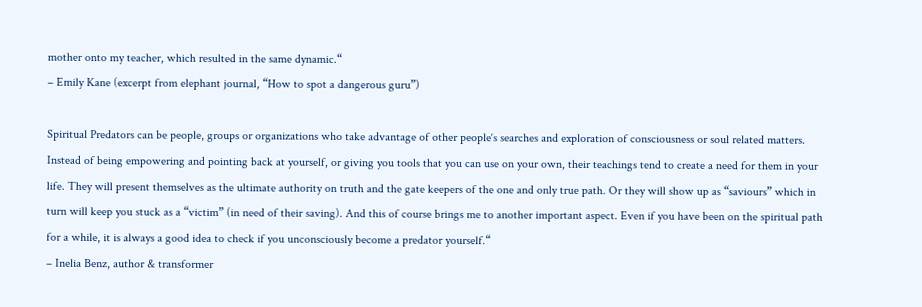mother onto my teacher, which resulted in the same dynamic.“
– Emily Kane (excerpt from elephant journal, “How to spot a dangerous guru”)

Spiritual Predators can be people, groups or organizations who take advantage of other people‘s searches and exploration of consciousness or soul related matters. Instead of being empowering and pointing back at yourself, or giving you tools that you can use on your own, their teachings tend to create a need for them in your life. They will present themselves as the ultimate authority on truth and the gate keepers of the one and only true path. Or they will show up as “saviours” which in turn will keep you stuck as a “victim” (in need of their saving). And this of course brings me to another important aspect. Even if you have been on the spiritual path for a while, it is always a good idea to check if you unconsciously become a predator yourself.“
– Inelia Benz, author & transformer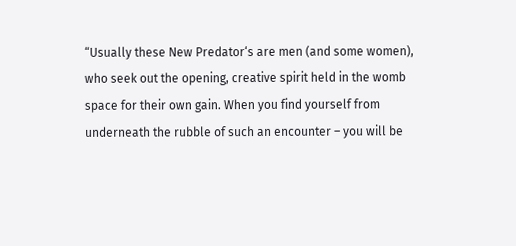“Usually these New Predator‘s are men (and some women), who seek out the opening, creative spirit held in the womb space for their own gain. When you find yourself from underneath the rubble of such an encounter – you will be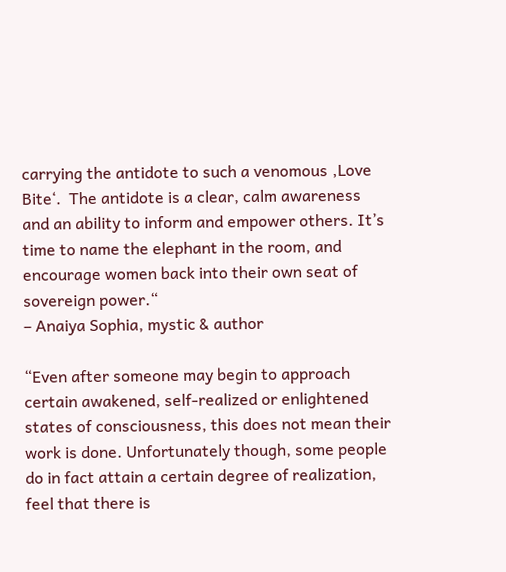carrying the antidote to such a venomous ‚Love Bite‘.  The antidote is a clear, calm awareness and an ability to inform and empower others. It’s time to name the elephant in the room, and encourage women back into their own seat of sovereign power.“
– Anaiya Sophia, mystic & author

“Even after someone may begin to approach certain awakened, self-realized or enlightened states of consciousness, this does not mean their work is done. Unfortunately though, some people do in fact attain a certain degree of realization, feel that there is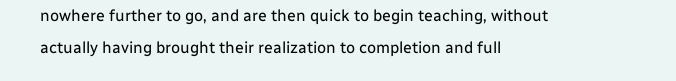nowhere further to go, and are then quick to begin teaching, without actually having brought their realization to completion and full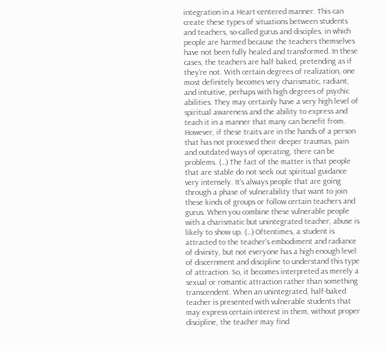integration in a Heart-centered manner. This can create these types of situations between students and teachers, so-called gurus and disciples, in which people are harmed because the teachers themselves have not been fully healed and transformed. In these cases, the teachers are half baked, pretending as if they’re not. With certain degrees of realization, one most definitely becomes very charismatic, radiant, and intuitive, perhaps with high degrees of psychic abilities. They may certainly have a very high level of spiritual awareness and the ability to express and teach it in a manner that many can benefit from. However, if these traits are in the hands of a person that has not processed their deeper traumas, pain and outdated ways of operating, there can be problems. (…) The fact of the matter is that people that are stable do not seek out spiritual guidance very intensely. It’s always people that are going through a phase of vulnerability that want to join these kinds of groups or follow certain teachers and gurus. When you combine these vulnerable people with a charismatic but unintegrated teacher, abuse is likely to show up. (…) Oftentimes, a student is attracted to the teacher’s embodiment and radiance of divinity, but not everyone has a high enough level of discernment and discipline to understand this type of attraction. So, it becomes interpreted as merely a sexual or romantic attraction rather than something transcendent. When an unintegrated, half-baked teacher is presented with vulnerable students that may express certain interest in them, without proper discipline, the teacher may find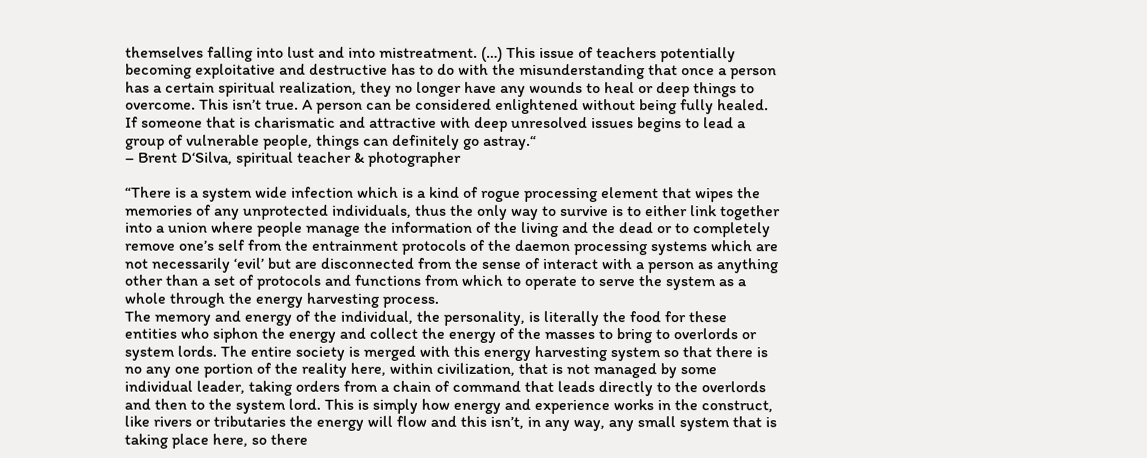themselves falling into lust and into mistreatment. (…) This issue of teachers potentially becoming exploitative and destructive has to do with the misunderstanding that once a person has a certain spiritual realization, they no longer have any wounds to heal or deep things to overcome. This isn’t true. A person can be considered enlightened without being fully healed. If someone that is charismatic and attractive with deep unresolved issues begins to lead a group of vulnerable people, things can definitely go astray.“
– Brent D‘Silva, spiritual teacher & photographer

“There is a system wide infection which is a kind of rogue processing element that wipes the memories of any unprotected individuals, thus the only way to survive is to either link together into a union where people manage the information of the living and the dead or to completely remove one’s self from the entrainment protocols of the daemon processing systems which are not necessarily ‘evil’ but are disconnected from the sense of interact with a person as anything other than a set of protocols and functions from which to operate to serve the system as a whole through the energy harvesting process.
The memory and energy of the individual, the personality, is literally the food for these entities who siphon the energy and collect the energy of the masses to bring to overlords or system lords. The entire society is merged with this energy harvesting system so that there is no any one portion of the reality here, within civilization, that is not managed by some individual leader, taking orders from a chain of command that leads directly to the overlords and then to the system lord. This is simply how energy and experience works in the construct, like rivers or tributaries the energy will flow and this isn’t, in any way, any small system that is taking place here, so there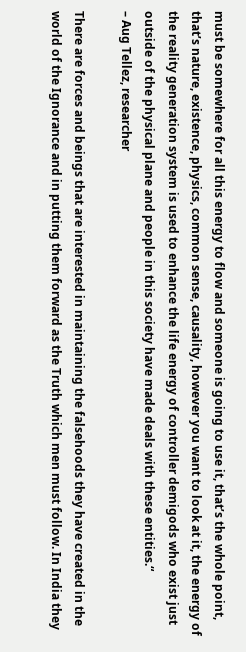must be somewhere for all this energy to flow and someone is going to use it, that’s the whole point, that’s nature, existence, physics, common sense, causality, however you want to look at it, the energy of the reality generation system is used to enhance the life energy of controller demigods who exist just outside of the physical plane and people in this society have made deals with these entities.“
– Aug Tellez, researcher

There are forces and beings that are interested in maintaining the falsehoods they have created in the world of the Ignorance and in putting them forward as the Truth which men must follow. In India they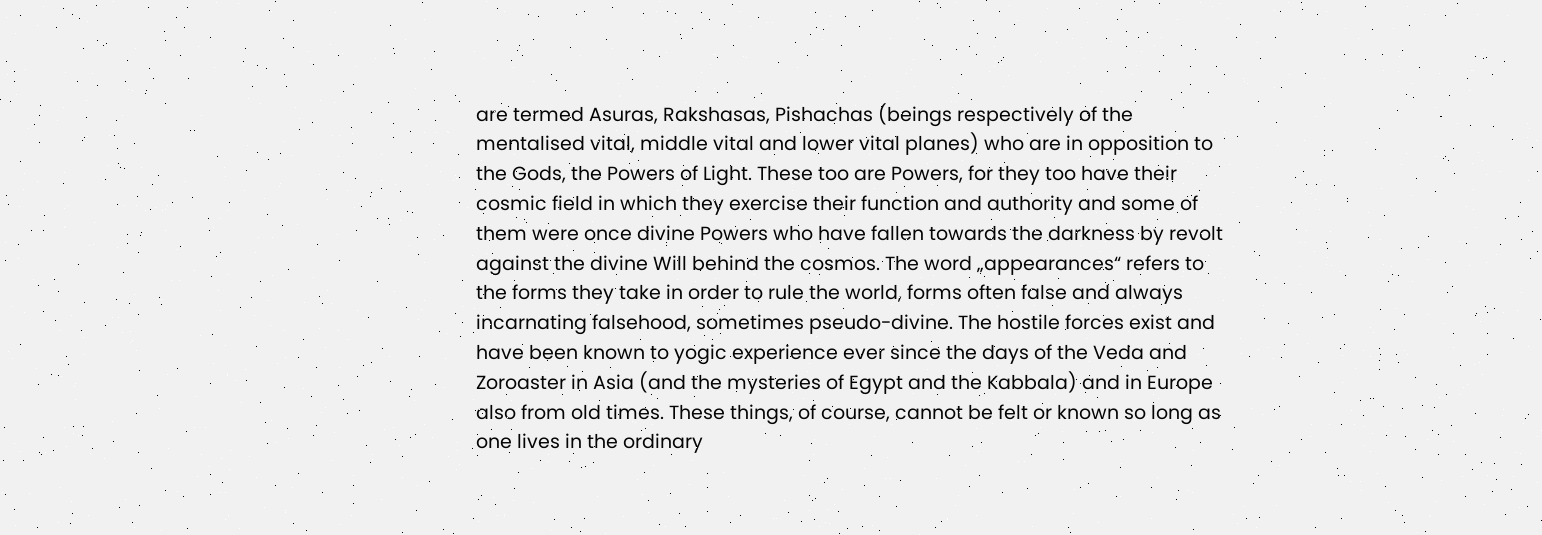are termed Asuras, Rakshasas, Pishachas (beings respectively of the mentalised vital, middle vital and lower vital planes) who are in opposition to the Gods, the Powers of Light. These too are Powers, for they too have their cosmic field in which they exercise their function and authority and some of them were once divine Powers who have fallen towards the darkness by revolt against the divine Will behind the cosmos. The word „appearances“ refers to the forms they take in order to rule the world, forms often false and always incarnating falsehood, sometimes pseudo-divine. The hostile forces exist and have been known to yogic experience ever since the days of the Veda and Zoroaster in Asia (and the mysteries of Egypt and the Kabbala) and in Europe also from old times. These things, of course, cannot be felt or known so long as one lives in the ordinary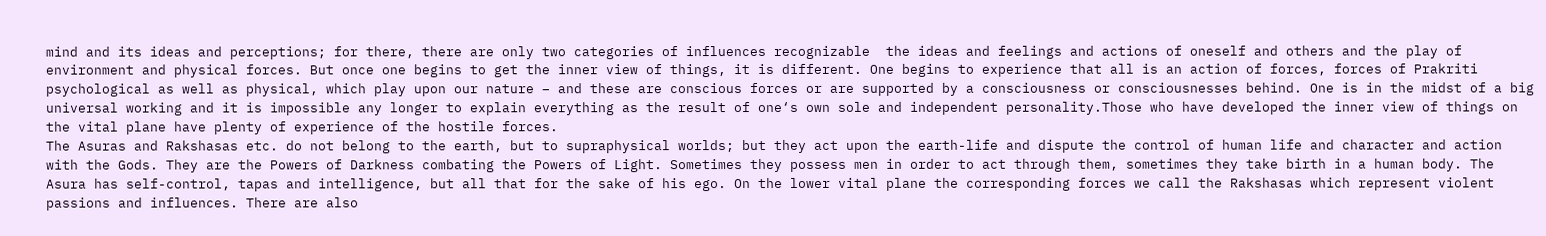mind and its ideas and perceptions; for there, there are only two categories of influences recognizable  the ideas and feelings and actions of oneself and others and the play of environment and physical forces. But once one begins to get the inner view of things, it is different. One begins to experience that all is an action of forces, forces of Prakriti psychological as well as physical, which play upon our nature – and these are conscious forces or are supported by a consciousness or consciousnesses behind. One is in the midst of a big universal working and it is impossible any longer to explain everything as the result of one‘s own sole and independent personality.Those who have developed the inner view of things on the vital plane have plenty of experience of the hostile forces.
The Asuras and Rakshasas etc. do not belong to the earth, but to supraphysical worlds; but they act upon the earth-life and dispute the control of human life and character and action with the Gods. They are the Powers of Darkness combating the Powers of Light. Sometimes they possess men in order to act through them, sometimes they take birth in a human body. The Asura has self-control, tapas and intelligence, but all that for the sake of his ego. On the lower vital plane the corresponding forces we call the Rakshasas which represent violent passions and influences. There are also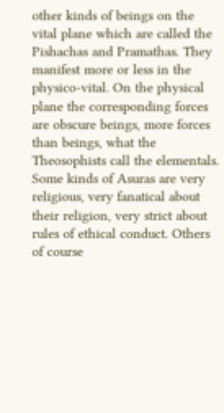other kinds of beings on the vital plane which are called the Pishachas and Pramathas. They manifest more or less in the physico-vital. On the physical plane the corresponding forces are obscure beings, more forces than beings, what the Theosophists call the elementals. Some kinds of Asuras are very religious, very fanatical about their religion, very strict about rules of ethical conduct. Others of course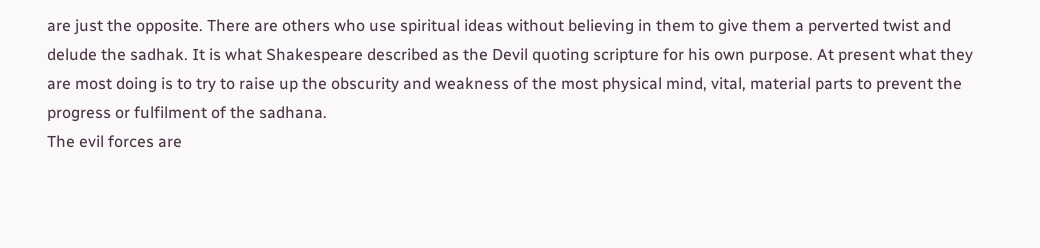are just the opposite. There are others who use spiritual ideas without believing in them to give them a perverted twist and delude the sadhak. It is what Shakespeare described as the Devil quoting scripture for his own purpose. At present what they are most doing is to try to raise up the obscurity and weakness of the most physical mind, vital, material parts to prevent the progress or fulfilment of the sadhana.
The evil forces are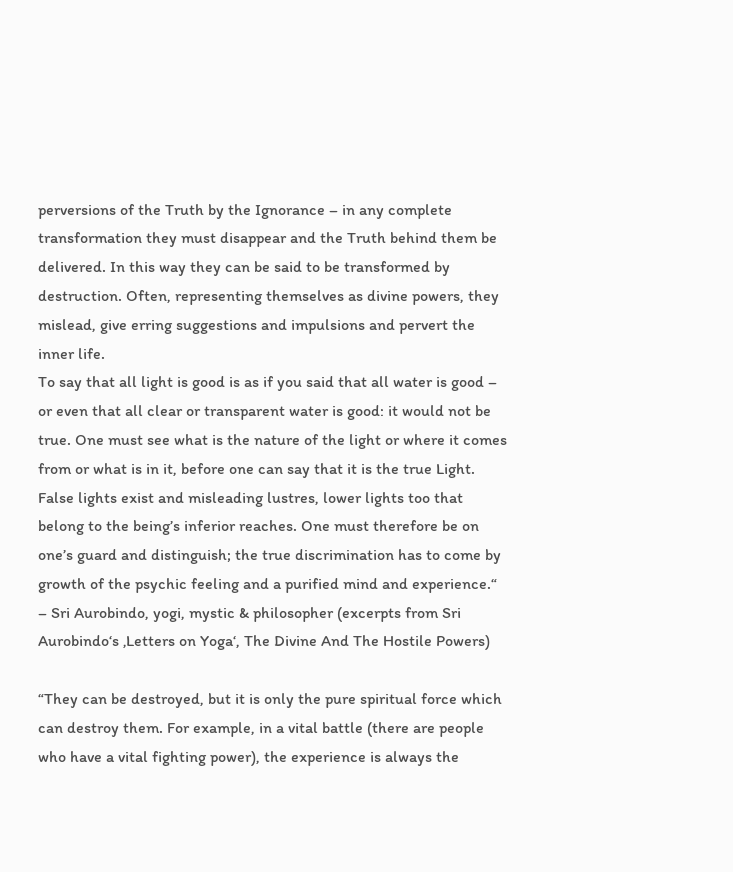perversions of the Truth by the Ignorance – in any complete transformation they must disappear and the Truth behind them be delivered. In this way they can be said to be transformed by destruction. Often, representing themselves as divine powers, they mislead, give erring suggestions and impulsions and pervert the inner life.
To say that all light is good is as if you said that all water is good – or even that all clear or transparent water is good: it would not be true. One must see what is the nature of the light or where it comes from or what is in it, before one can say that it is the true Light. False lights exist and misleading lustres, lower lights too that belong to the being’s inferior reaches. One must therefore be on one’s guard and distinguish; the true discrimination has to come by growth of the psychic feeling and a purified mind and experience.“
– Sri Aurobindo, yogi, mystic & philosopher (excerpts from Sri Aurobindo‘s ‚Letters on Yoga‘, The Divine And The Hostile Powers)

“They can be destroyed, but it is only the pure spiritual force which can destroy them. For example, in a vital battle (there are people who have a vital fighting power), the experience is always the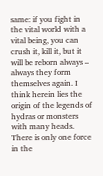same: if you fight in the vital world with a vital being, you can crush it, kill it, but it will be reborn always – always they form themselves again. I think herein lies the origin of the legends of hydras or monsters with many heads. There is only one force in the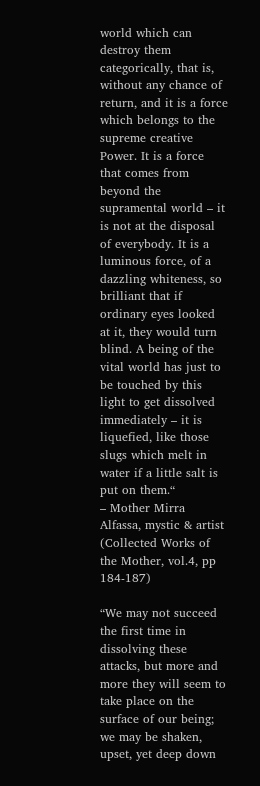world which can destroy them categorically, that is, without any chance of return, and it is a force which belongs to the supreme creative Power. It is a force that comes from beyond the supramental world – it is not at the disposal of everybody. It is a luminous force, of a dazzling whiteness, so brilliant that if ordinary eyes looked at it, they would turn blind. A being of the vital world has just to be touched by this light to get dissolved immediately – it is liquefied, like those slugs which melt in water if a little salt is put on them.“
– Mother Mirra Alfassa, mystic & artist (Collected Works of the Mother, vol.4, pp 184-187)

“We may not succeed the first time in dissolving these attacks, but more and more they will seem to take place on the surface of our being; we may be shaken, upset, yet deep down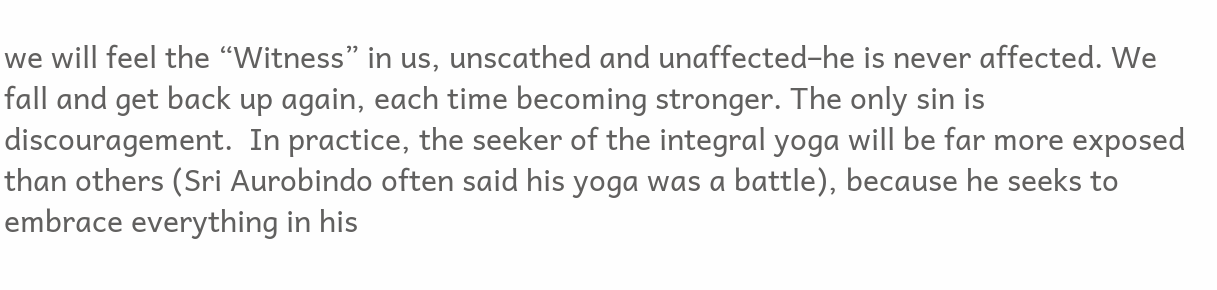we will feel the “Witness” in us, unscathed and unaffected–he is never affected. We fall and get back up again, each time becoming stronger. The only sin is discouragement.  In practice, the seeker of the integral yoga will be far more exposed than others (Sri Aurobindo often said his yoga was a battle), because he seeks to embrace everything in his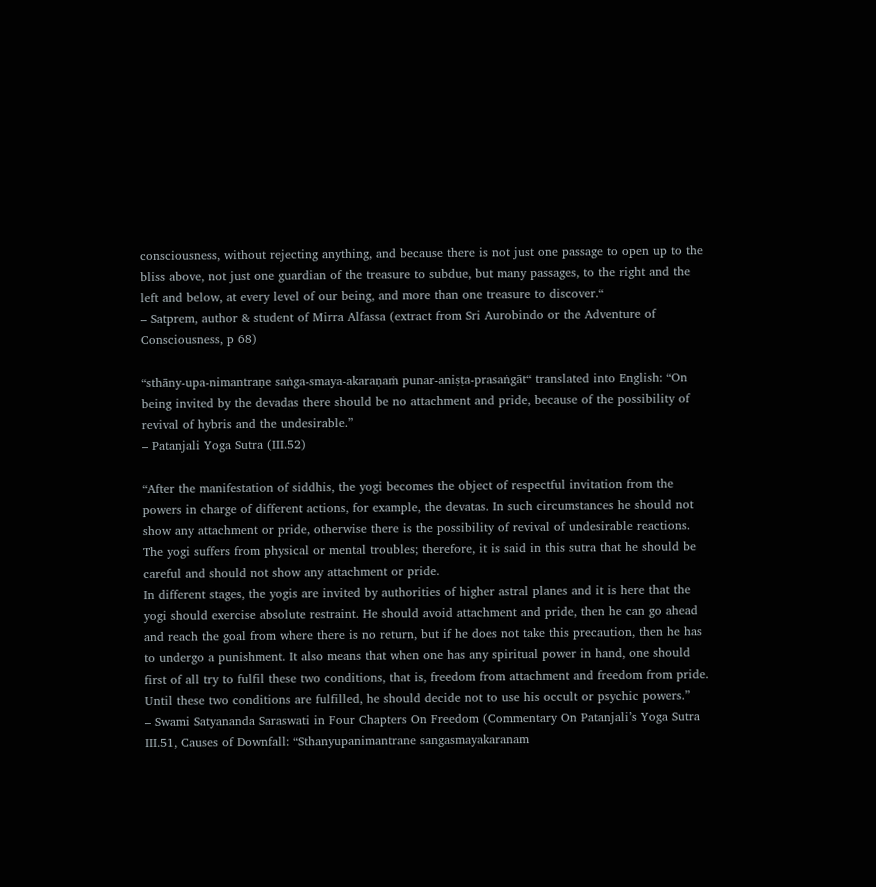consciousness, without rejecting anything, and because there is not just one passage to open up to the bliss above, not just one guardian of the treasure to subdue, but many passages, to the right and the left and below, at every level of our being, and more than one treasure to discover.“
– Satprem, author & student of Mirra Alfassa (extract from Sri Aurobindo or the Adventure of Consciousness, p 68)

“sthāny-upa-nimantraṇe saṅga-smaya-akaraṇaṁ punar-aniṣṭa-prasaṅgāt“ translated into English: “On being invited by the devadas there should be no attachment and pride, because of the possibility of revival of hybris and the undesirable.”
– Patanjali Yoga Sutra (III.52)

“After the manifestation of siddhis, the yogi becomes the object of respectful invitation from the powers in charge of different actions, for example, the devatas. In such circumstances he should not show any attachment or pride, otherwise there is the possibility of revival of undesirable reactions. The yogi suffers from physical or mental troubles; therefore, it is said in this sutra that he should be careful and should not show any attachment or pride.
In different stages, the yogis are invited by authorities of higher astral planes and it is here that the yogi should exercise absolute restraint. He should avoid attachment and pride, then he can go ahead and reach the goal from where there is no return, but if he does not take this precaution, then he has to undergo a punishment. It also means that when one has any spiritual power in hand, one should first of all try to fulfil these two conditions, that is, freedom from attachment and freedom from pride. Until these two conditions are fulfilled, he should decide not to use his occult or psychic powers.”
– Swami Satyananda Saraswati in Four Chapters On Freedom (Commentary On Patanjali’s Yoga Sutra III.51, Causes of Downfall: “Sthanyupanimantrane sangasmayakaranam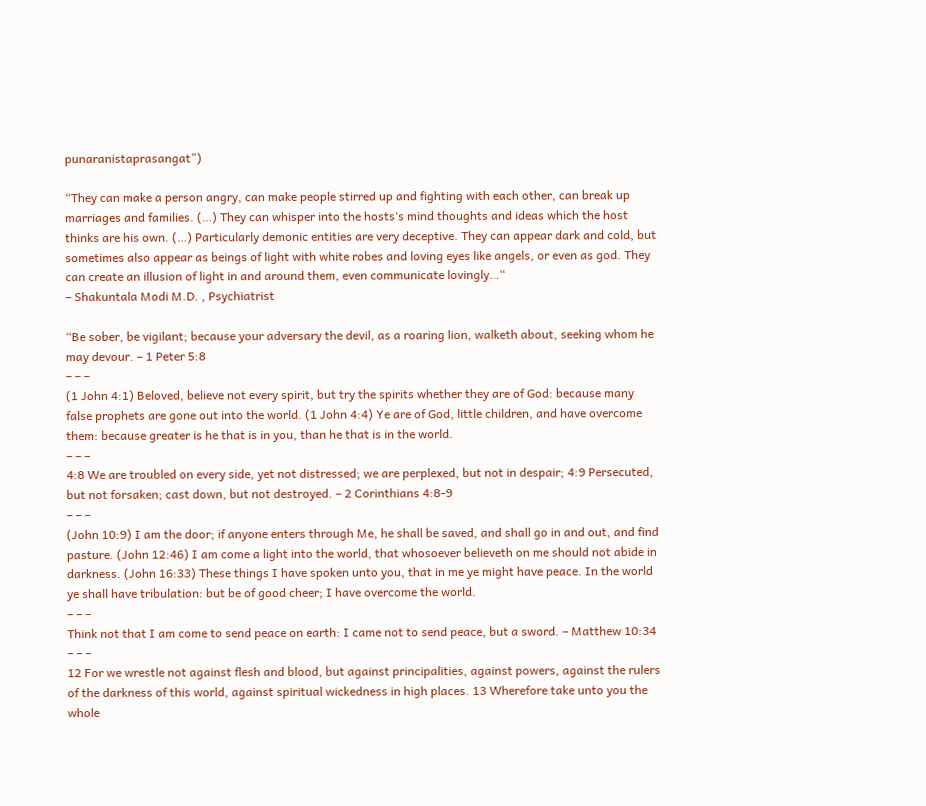punaranistaprasangat”)

“They can make a person angry, can make people stirred up and fighting with each other, can break up marriages and families. (…) They can whisper into the hosts‘s mind thoughts and ideas which the host thinks are his own. (…) Particularly demonic entities are very deceptive. They can appear dark and cold, but sometimes also appear as beings of light with white robes and loving eyes like angels, or even as god. They can create an illusion of light in and around them, even communicate lovingly…“
– Shakuntala Modi M.D. , Psychiatrist

“Be sober, be vigilant; because your adversary the devil, as a roaring lion, walketh about, seeking whom he may devour. – 1 Peter 5:8
– – –
(1 John 4:1) Beloved, believe not every spirit, but try the spirits whether they are of God: because many false prophets are gone out into the world. (1 John 4:4) Ye are of God, little children, and have overcome them: because greater is he that is in you, than he that is in the world.
– – –
4:8 We are troubled on every side, yet not distressed; we are perplexed, but not in despair; 4:9 Persecuted, but not forsaken; cast down, but not destroyed. – 2 Corinthians 4:8-9
– – –
(John 10:9) I am the door; if anyone enters through Me, he shall be saved, and shall go in and out, and find pasture. (John 12:46) I am come a light into the world, that whosoever believeth on me should not abide in darkness. (John 16:33) These things I have spoken unto you, that in me ye might have peace. In the world ye shall have tribulation: but be of good cheer; I have overcome the world.
– – –
Think not that I am come to send peace on earth: I came not to send peace, but a sword. – Matthew 10:34
– – –
12 For we wrestle not against flesh and blood, but against principalities, against powers, against the rulers of the darkness of this world, against spiritual wickedness in high places. 13 Wherefore take unto you the whole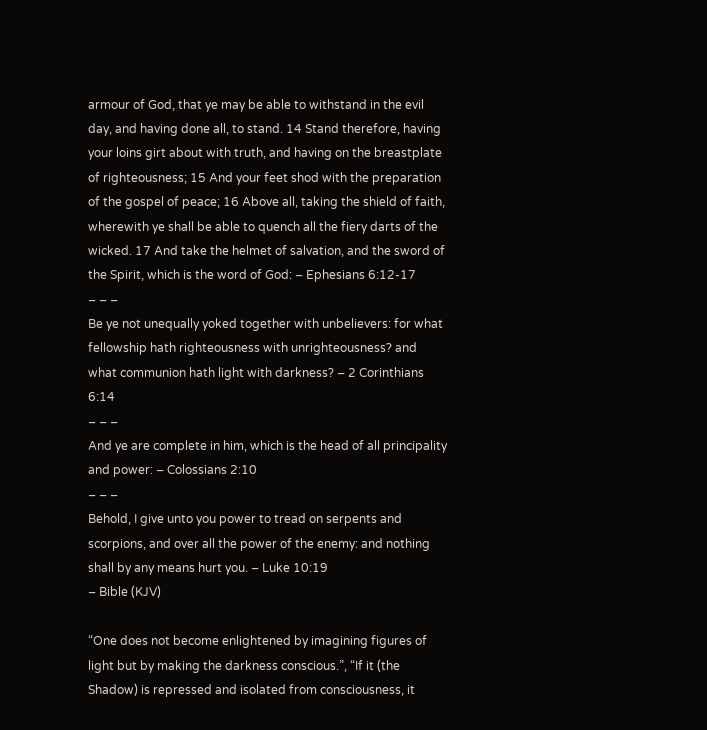armour of God, that ye may be able to withstand in the evil day, and having done all, to stand. 14 Stand therefore, having your loins girt about with truth, and having on the breastplate of righteousness; 15 And your feet shod with the preparation of the gospel of peace; 16 Above all, taking the shield of faith, wherewith ye shall be able to quench all the fiery darts of the wicked. 17 And take the helmet of salvation, and the sword of the Spirit, which is the word of God: – Ephesians 6:12-17
– – –
Be ye not unequally yoked together with unbelievers: for what fellowship hath righteousness with unrighteousness? and what communion hath light with darkness? – 2 Corinthians 6:14
– – –
And ye are complete in him, which is the head of all principality and power: – Colossians 2:10
– – –
Behold, I give unto you power to tread on serpents and scorpions, and over all the power of the enemy: and nothing shall by any means hurt you. – Luke 10:19
– Bible (KJV)

“One does not become enlightened by imagining figures of light but by making the darkness conscious.”, “If it (the Shadow) is repressed and isolated from consciousness, it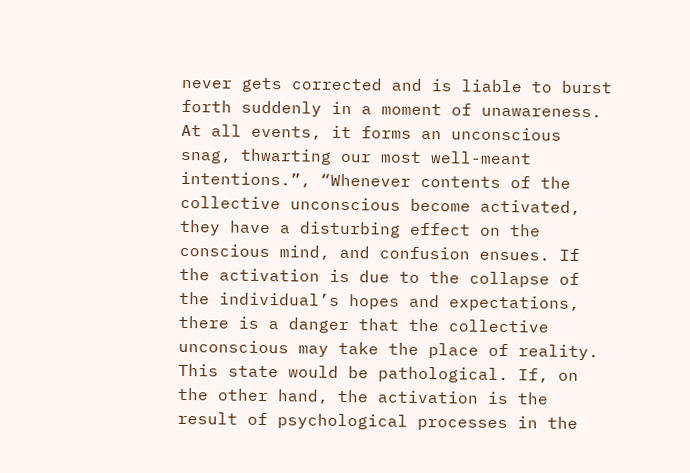never gets corrected and is liable to burst forth suddenly in a moment of unawareness. At all events, it forms an unconscious snag, thwarting our most well-meant intentions.”, “Whenever contents of the collective unconscious become activated, they have a disturbing effect on the conscious mind, and confusion ensues. If the activation is due to the collapse of the individual’s hopes and expectations, there is a danger that the collective unconscious may take the place of reality. This state would be pathological. If, on the other hand, the activation is the result of psychological processes in the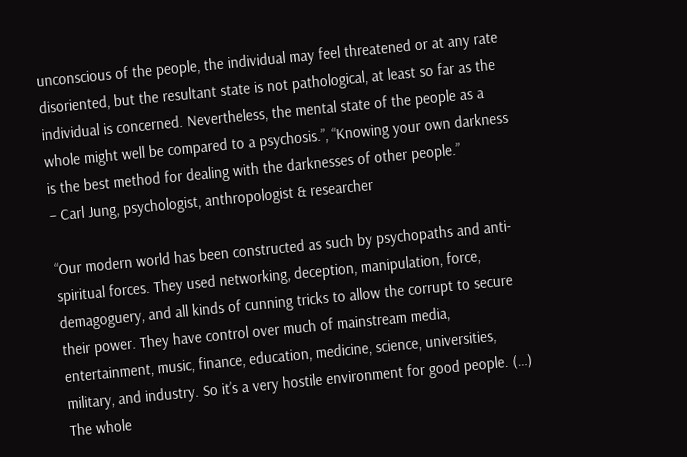unconscious of the people, the individual may feel threatened or at any rate disoriented, but the resultant state is not pathological, at least so far as the individual is concerned. Nevertheless, the mental state of the people as a whole might well be compared to a psychosis.”, “Knowing your own darkness is the best method for dealing with the darknesses of other people.”
– Carl Jung, psychologist, anthropologist & researcher

“Our modern world has been constructed as such by psychopaths and anti-spiritual forces. They used networking, deception, manipulation, force, demagoguery, and all kinds of cunning tricks to allow the corrupt to secure their power. They have control over much of mainstream media, entertainment, music, finance, education, medicine, science, universities, military, and industry. So it’s a very hostile environment for good people. (…) The whole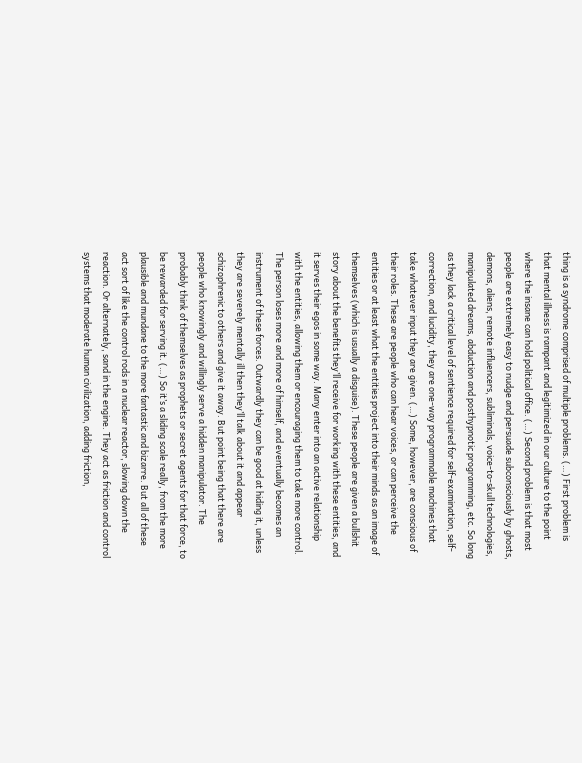thing is a syndrome comprised of multiple problems. (…) First problem is that mental illness is rampant and legitimized in our culture to the point where the insane can hold political office. (…) Second problem is that most people are extremely easy to nudge and persuade subconsciously by ghosts, demons, aliens, remote influencers, subliminals, voice-to-skull technologies, manipulated dreams, abduction and posthypnotic programming, etc. So long as they lack a critical level of sentience required for self-examination, self-correction, and lucidity, they are one-way programmable machines that take whatever input they are given. (…) Some, however, are conscious of their roles. These are people who can hear voices, or can perceive the entities or at least what the entities project into their minds as an image of themselves (which is usually a disguise). These people are given a bullshit story about the benefits they’ll receive for working with these entities, and it serves their egos in some way. Many enter into an active relationship with the entities, allowing them or encouraging them to take more control. The person loses more and more of himself, and eventually becomes an instrument of these forces. Outwardly they can be good at hiding it, unless they are severely mentally ill then they’ll talk about it and appear schizophrenic to others and give it away. But point being that there are people who knowingly and willingly serve a hidden manipulator. The probably think of themselves as prophets or secret agents for that force, to be rewarded for serving it. (…) So it’s a sliding scale really, from the more plausible and mundane to the more fantastic and bizarre. But all of these act sort of like the control rods in a nuclear reactor, slowing down the reaction. Or alternately, sand in the engine. They act as friction and control systems that moderate human civilization, adding friction,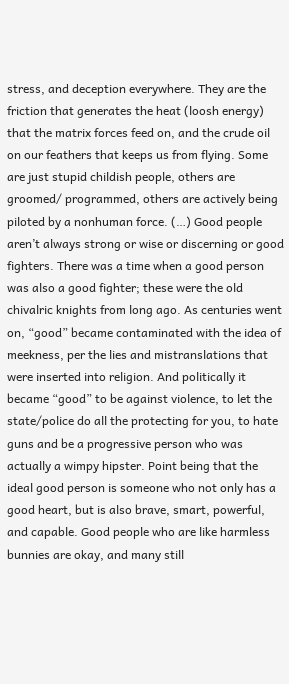stress, and deception everywhere. They are the friction that generates the heat (loosh energy) that the matrix forces feed on, and the crude oil on our feathers that keeps us from flying. Some are just stupid childish people, others are groomed/ programmed, others are actively being piloted by a nonhuman force. (…) Good people aren’t always strong or wise or discerning or good fighters. There was a time when a good person was also a good fighter; these were the old chivalric knights from long ago. As centuries went on, “good” became contaminated with the idea of meekness, per the lies and mistranslations that were inserted into religion. And politically it became “good” to be against violence, to let the state/police do all the protecting for you, to hate guns and be a progressive person who was actually a wimpy hipster. Point being that the ideal good person is someone who not only has a good heart, but is also brave, smart, powerful, and capable. Good people who are like harmless bunnies are okay, and many still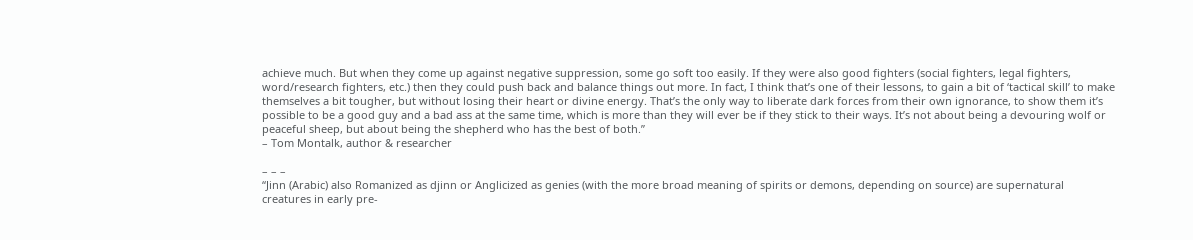achieve much. But when they come up against negative suppression, some go soft too easily. If they were also good fighters (social fighters, legal fighters, word/research fighters, etc.) then they could push back and balance things out more. In fact, I think that’s one of their lessons, to gain a bit of ‘tactical skill’ to make themselves a bit tougher, but without losing their heart or divine energy. That’s the only way to liberate dark forces from their own ignorance, to show them it’s possible to be a good guy and a bad ass at the same time, which is more than they will ever be if they stick to their ways. It’s not about being a devouring wolf or peaceful sheep, but about being the shepherd who has the best of both.”
– Tom Montalk, author & researcher

– – –
“Jinn (Arabic) also Romanized as djinn or Anglicized as genies (with the more broad meaning of spirits or demons, depending on source) are supernatural creatures in early pre-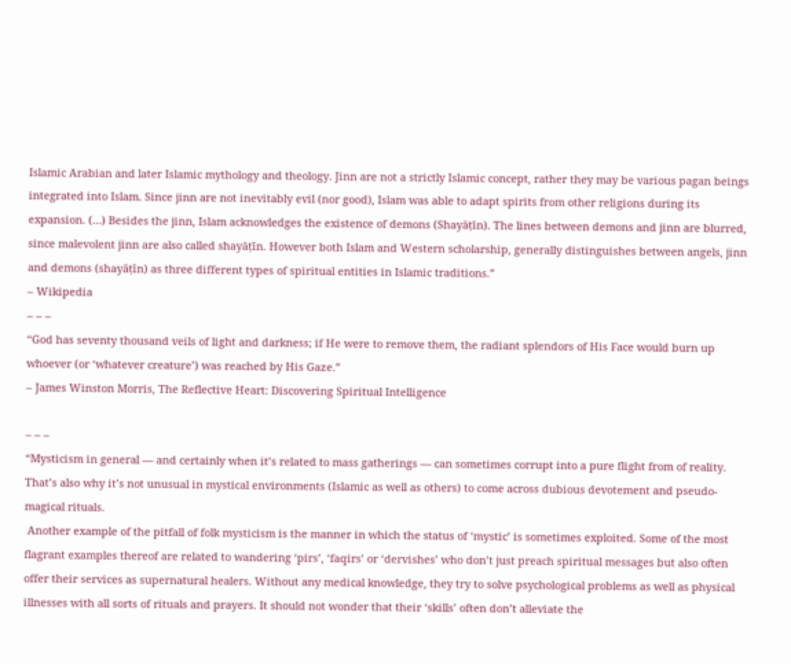Islamic Arabian and later Islamic mythology and theology. Jinn are not a strictly Islamic concept, rather they may be various pagan beings integrated into Islam. Since jinn are not inevitably evil (nor good), Islam was able to adapt spirits from other religions during its expansion. (…) Besides the jinn, Islam acknowledges the existence of demons (Shayāṭīn). The lines between demons and jinn are blurred, since malevolent jinn are also called shayāṭīn. However both Islam and Western scholarship, generally distinguishes between angels, jinn and demons (shayāṭīn) as three different types of spiritual entities in Islamic traditions.”
– Wikipedia
– – –
“God has seventy thousand veils of light and darkness; if He were to remove them, the radiant splendors of His Face would burn up whoever (or ‘whatever creature’) was reached by His Gaze.”
– James Winston Morris, The Reflective Heart: Discovering Spiritual Intelligence

– – –
“Mysticism in general — and certainly when it’s related to mass gatherings — can sometimes corrupt into a pure flight from of reality. That’s also why it’s not unusual in mystical environments (Islamic as well as others) to come across dubious devotement and pseudo-magical rituals.
 Another example of the pitfall of folk mysticism is the manner in which the status of ‘mystic’ is sometimes exploited. Some of the most flagrant examples thereof are related to wandering ‘pirs’, ‘faqirs’ or ‘dervishes’ who don’t just preach spiritual messages but also often offer their services as supernatural healers. Without any medical knowledge, they try to solve psychological problems as well as physical illnesses with all sorts of rituals and prayers. It should not wonder that their ‘skills’ often don’t alleviate the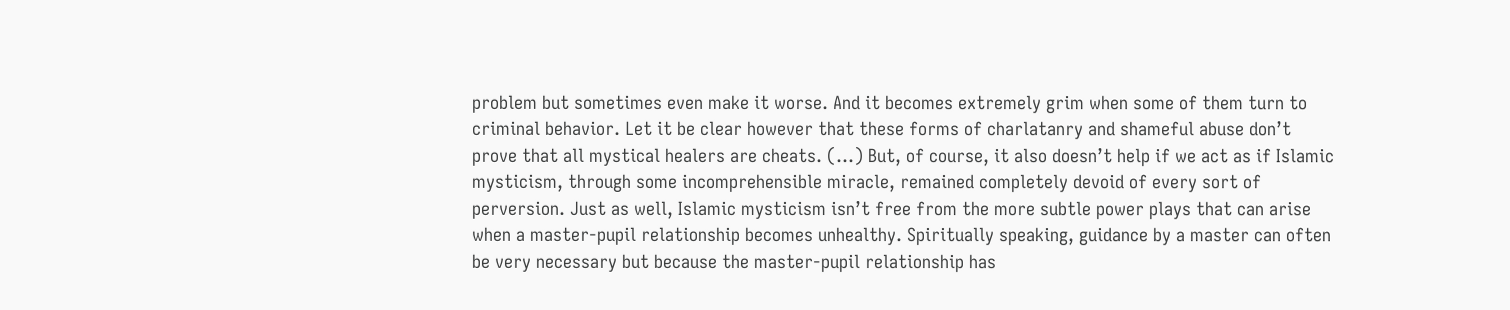problem but sometimes even make it worse. And it becomes extremely grim when some of them turn to criminal behavior. Let it be clear however that these forms of charlatanry and shameful abuse don’t prove that all mystical healers are cheats. (…) But, of course, it also doesn’t help if we act as if Islamic mysticism, through some incomprehensible miracle, remained completely devoid of every sort of perversion. Just as well, Islamic mysticism isn’t free from the more subtle power plays that can arise when a master-pupil relationship becomes unhealthy. Spiritually speaking, guidance by a master can often be very necessary but because the master-pupil relationship has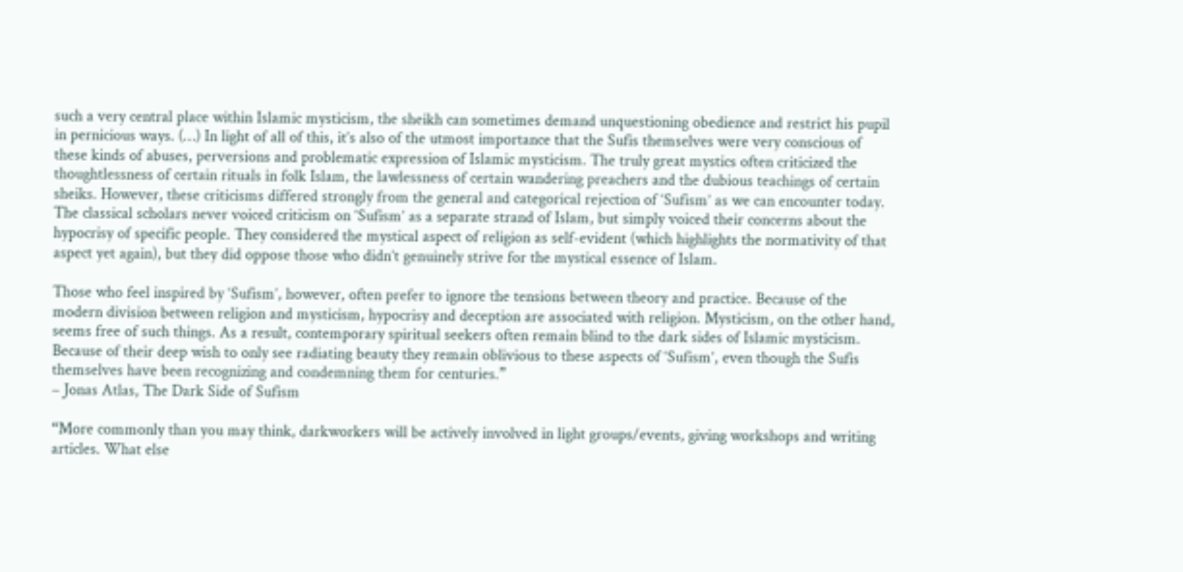such a very central place within Islamic mysticism, the sheikh can sometimes demand unquestioning obedience and restrict his pupil in pernicious ways. (…) In light of all of this, it’s also of the utmost importance that the Sufis themselves were very conscious of these kinds of abuses, perversions and problematic expression of Islamic mysticism. The truly great mystics often criticized the thoughtlessness of certain rituals in folk Islam, the lawlessness of certain wandering preachers and the dubious teachings of certain sheiks. However, these criticisms differed strongly from the general and categorical rejection of ‘Sufism’ as we can encounter today. The classical scholars never voiced criticism on ‘Sufism’ as a separate strand of Islam, but simply voiced their concerns about the hypocrisy of specific people. They considered the mystical aspect of religion as self-evident (which highlights the normativity of that aspect yet again), but they did oppose those who didn’t genuinely strive for the mystical essence of Islam.

Those who feel inspired by ‘Sufism’, however, often prefer to ignore the tensions between theory and practice. Because of the modern division between religion and mysticism, hypocrisy and deception are associated with religion. Mysticism, on the other hand, seems free of such things. As a result, contemporary spiritual seekers often remain blind to the dark sides of Islamic mysticism. Because of their deep wish to only see radiating beauty they remain oblivious to these aspects of ‘Sufism’, even though the Sufis themselves have been recognizing and condemning them for centuries.”
– Jonas Atlas, The Dark Side of Sufism

“More commonly than you may think, darkworkers will be actively involved in light groups/events, giving workshops and writing articles. What else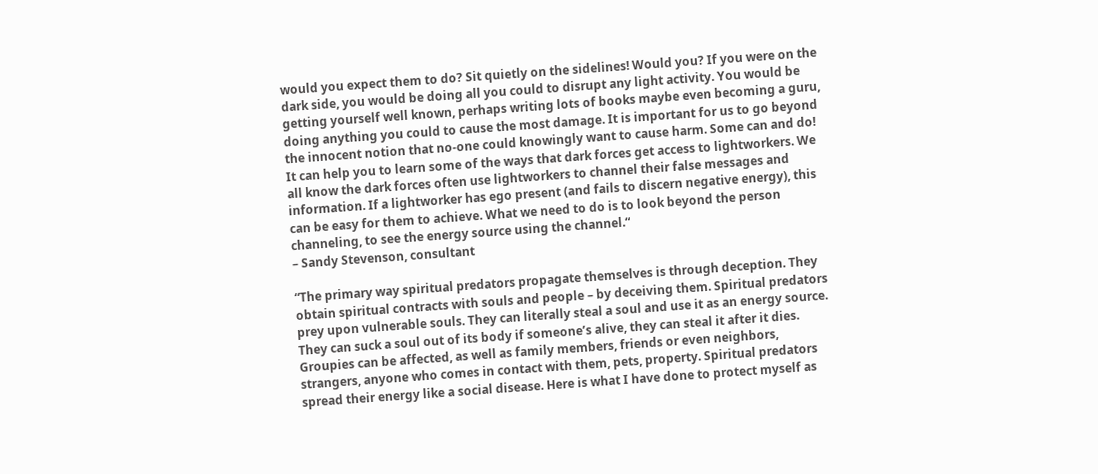would you expect them to do? Sit quietly on the sidelines! Would you? If you were on the dark side, you would be doing all you could to disrupt any light activity. You would be getting yourself well known, perhaps writing lots of books maybe even becoming a guru, doing anything you could to cause the most damage. It is important for us to go beyond the innocent notion that no-one could knowingly want to cause harm. Some can and do! It can help you to learn some of the ways that dark forces get access to lightworkers. We all know the dark forces often use lightworkers to channel their false messages and information. If a lightworker has ego present (and fails to discern negative energy), this can be easy for them to achieve. What we need to do is to look beyond the person channeling, to see the energy source using the channel.“
– Sandy Stevenson, consultant

“The primary way spiritual predators propagate themselves is through deception. They obtain spiritual contracts with souls and people – by deceiving them. Spiritual predators prey upon vulnerable souls. They can literally steal a soul and use it as an energy source.  They can suck a soul out of its body if someone’s alive, they can steal it after it dies. Groupies can be affected, as well as family members, friends or even neighbors, strangers, anyone who comes in contact with them, pets, property. Spiritual predators spread their energy like a social disease. Here is what I have done to protect myself as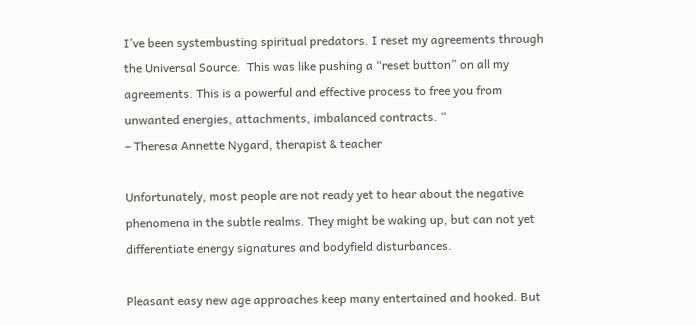I’ve been systembusting spiritual predators. I reset my agreements through the Universal Source.  This was like pushing a “reset button” on all my agreements. This is a powerful and effective process to free you from unwanted energies, attachments, imbalanced contracts. “
– Theresa Annette Nygard, therapist & teacher

Unfortunately, most people are not ready yet to hear about the negative phenomena in the subtle realms. They might be waking up, but can not yet differentiate energy signatures and bodyfield disturbances.

Pleasant easy new age approaches keep many entertained and hooked. But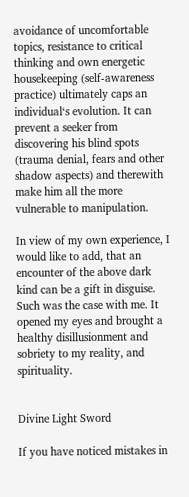avoidance of uncomfortable topics, resistance to critical thinking and own energetic housekeeping (self-awareness practice) ultimately caps an individual‘s evolution. It can prevent a seeker from discovering his blind spots (trauma denial, fears and other shadow aspects) and therewith make him all the more vulnerable to manipulation.

In view of my own experience, I would like to add, that an encounter of the above dark kind can be a gift in disguise. Such was the case with me. It opened my eyes and brought a healthy disillusionment and sobriety to my reality, and spirituality.


Divine Light Sword

If you have noticed mistakes in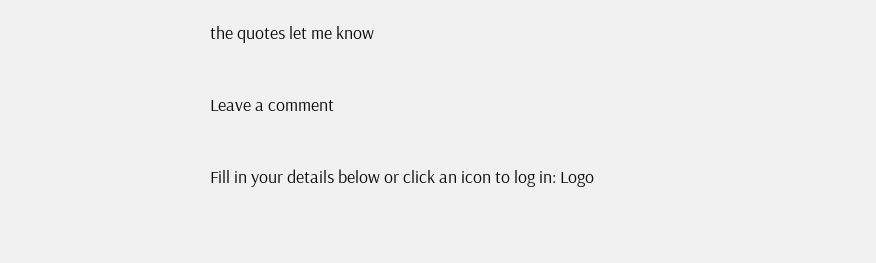the quotes let me know

Leave a comment

Fill in your details below or click an icon to log in: Logo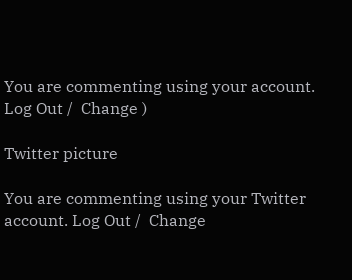You are commenting using your account. Log Out /  Change )

Twitter picture

You are commenting using your Twitter account. Log Out /  Change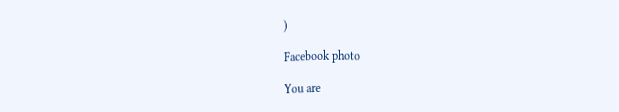)

Facebook photo

You are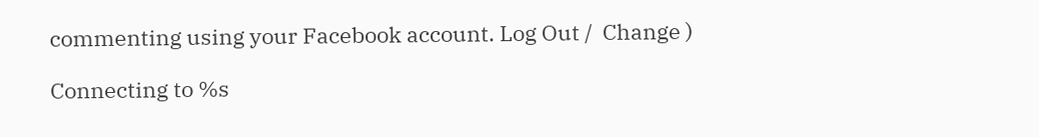commenting using your Facebook account. Log Out /  Change )

Connecting to %s